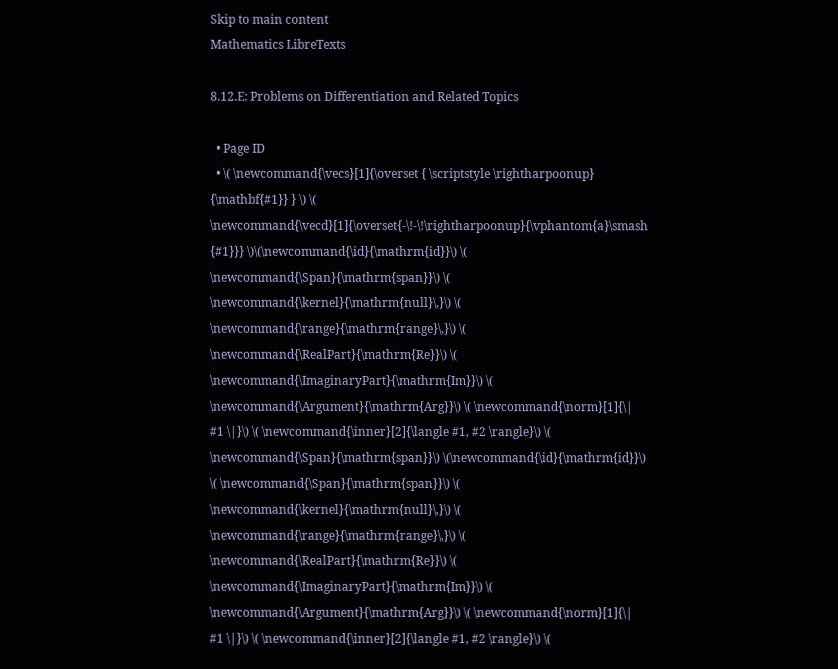Skip to main content
Mathematics LibreTexts

8.12.E: Problems on Differentiation and Related Topics

  • Page ID
  • \( \newcommand{\vecs}[1]{\overset { \scriptstyle \rightharpoonup} {\mathbf{#1}} } \) \( \newcommand{\vecd}[1]{\overset{-\!-\!\rightharpoonup}{\vphantom{a}\smash {#1}}} \)\(\newcommand{\id}{\mathrm{id}}\) \( \newcommand{\Span}{\mathrm{span}}\) \( \newcommand{\kernel}{\mathrm{null}\,}\) \( \newcommand{\range}{\mathrm{range}\,}\) \( \newcommand{\RealPart}{\mathrm{Re}}\) \( \newcommand{\ImaginaryPart}{\mathrm{Im}}\) \( \newcommand{\Argument}{\mathrm{Arg}}\) \( \newcommand{\norm}[1]{\| #1 \|}\) \( \newcommand{\inner}[2]{\langle #1, #2 \rangle}\) \( \newcommand{\Span}{\mathrm{span}}\) \(\newcommand{\id}{\mathrm{id}}\) \( \newcommand{\Span}{\mathrm{span}}\) \( \newcommand{\kernel}{\mathrm{null}\,}\) \( \newcommand{\range}{\mathrm{range}\,}\) \( \newcommand{\RealPart}{\mathrm{Re}}\) \( \newcommand{\ImaginaryPart}{\mathrm{Im}}\) \( \newcommand{\Argument}{\mathrm{Arg}}\) \( \newcommand{\norm}[1]{\| #1 \|}\) \( \newcommand{\inner}[2]{\langle #1, #2 \rangle}\) \(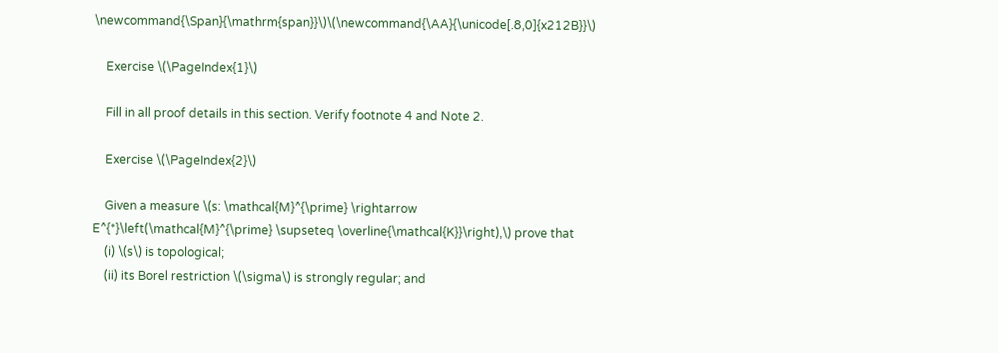\newcommand{\Span}{\mathrm{span}}\)\(\newcommand{\AA}{\unicode[.8,0]{x212B}}\)

    Exercise \(\PageIndex{1}\)

    Fill in all proof details in this section. Verify footnote 4 and Note 2.

    Exercise \(\PageIndex{2}\)

    Given a measure \(s: \mathcal{M}^{\prime} \rightarrow E^{*}\left(\mathcal{M}^{\prime} \supseteq \overline{\mathcal{K}}\right),\) prove that
    (i) \(s\) is topological;
    (ii) its Borel restriction \(\sigma\) is strongly regular; and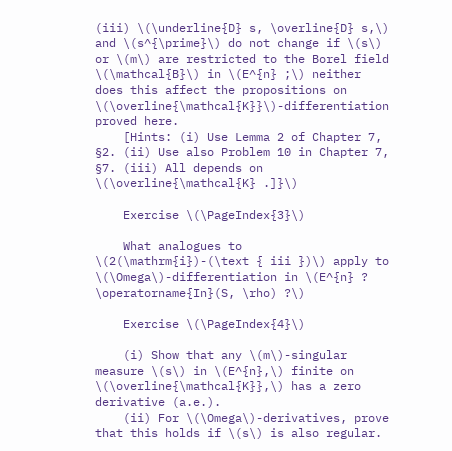(iii) \(\underline{D} s, \overline{D} s,\) and \(s^{\prime}\) do not change if \(s\) or \(m\) are restricted to the Borel field \(\mathcal{B}\) in \(E^{n} ;\) neither does this affect the propositions on \(\overline{\mathcal{K}}\)-differentiation proved here.
    [Hints: (i) Use Lemma 2 of Chapter 7, §2. (ii) Use also Problem 10 in Chapter 7, §7. (iii) All depends on \(\overline{\mathcal{K} .]}\)

    Exercise \(\PageIndex{3}\)

    What analogues to \(2(\mathrm{i})-(\text { iii })\) apply to \(\Omega\)-differentiation in \(E^{n} ? \operatorname{In}(S, \rho) ?\)

    Exercise \(\PageIndex{4}\)

    (i) Show that any \(m\)-singular measure \(s\) in \(E^{n},\) finite on \(\overline{\mathcal{K}},\) has a zero derivative (a.e.).
    (ii) For \(\Omega\)-derivatives, prove that this holds if \(s\) is also regular.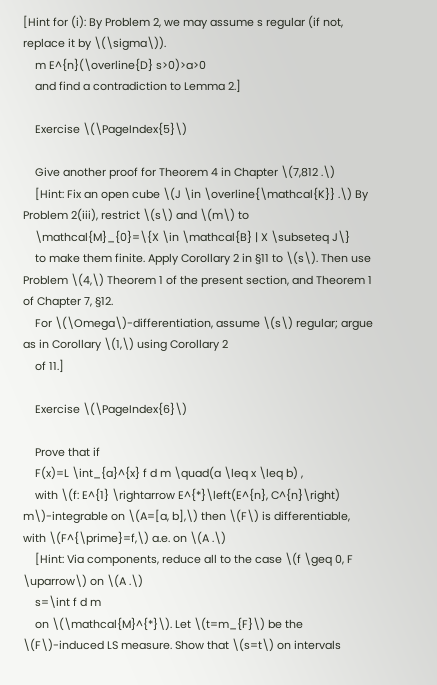[Hint for (i): By Problem 2, we may assume s regular (if not, replace it by \(\sigma\)).
    m E^{n}(\overline{D} s>0)>a>0
    and find a contradiction to Lemma 2.]

    Exercise \(\PageIndex{5}\)

    Give another proof for Theorem 4 in Chapter \(7,812 .\)
    [Hint: Fix an open cube \(J \in \overline{\mathcal{K}} .\) By Problem 2(iii), restrict \(s\) and \(m\) to
    \mathcal{M}_{0}=\{X \in \mathcal{B} | X \subseteq J\}
    to make them finite. Apply Corollary 2 in §11 to \(s\). Then use Problem \(4,\) Theorem 1 of the present section, and Theorem 1 of Chapter 7, §12.
    For \(\Omega\)-differentiation, assume \(s\) regular; argue as in Corollary \(1,\) using Corollary 2
    of 11.]

    Exercise \(\PageIndex{6}\)

    Prove that if
    F(x)=L \int_{a}^{x} f d m \quad(a \leq x \leq b) ,
    with \(f: E^{1} \rightarrow E^{*}\left(E^{n}, C^{n}\right) m\)-integrable on \(A=[a, b],\) then \(F\) is differentiable, with \(F^{\prime}=f,\) a.e. on \(A .\)
    [Hint: Via components, reduce all to the case \(f \geq 0, F \uparrow\) on \(A .\)
    s=\int f d m
    on \(\mathcal{M}^{*}\). Let \(t=m_{F}\) be the \(F\)-induced LS measure. Show that \(s=t\) on intervals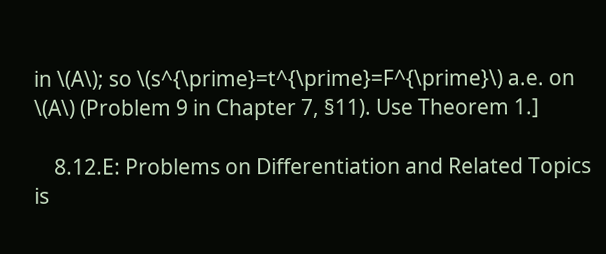in \(A\); so \(s^{\prime}=t^{\prime}=F^{\prime}\) a.e. on \(A\) (Problem 9 in Chapter 7, §11). Use Theorem 1.]

    8.12.E: Problems on Differentiation and Related Topics is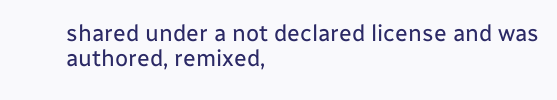shared under a not declared license and was authored, remixed,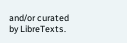and/or curated by LibreTexts.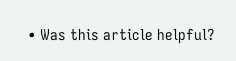• Was this article helpful?